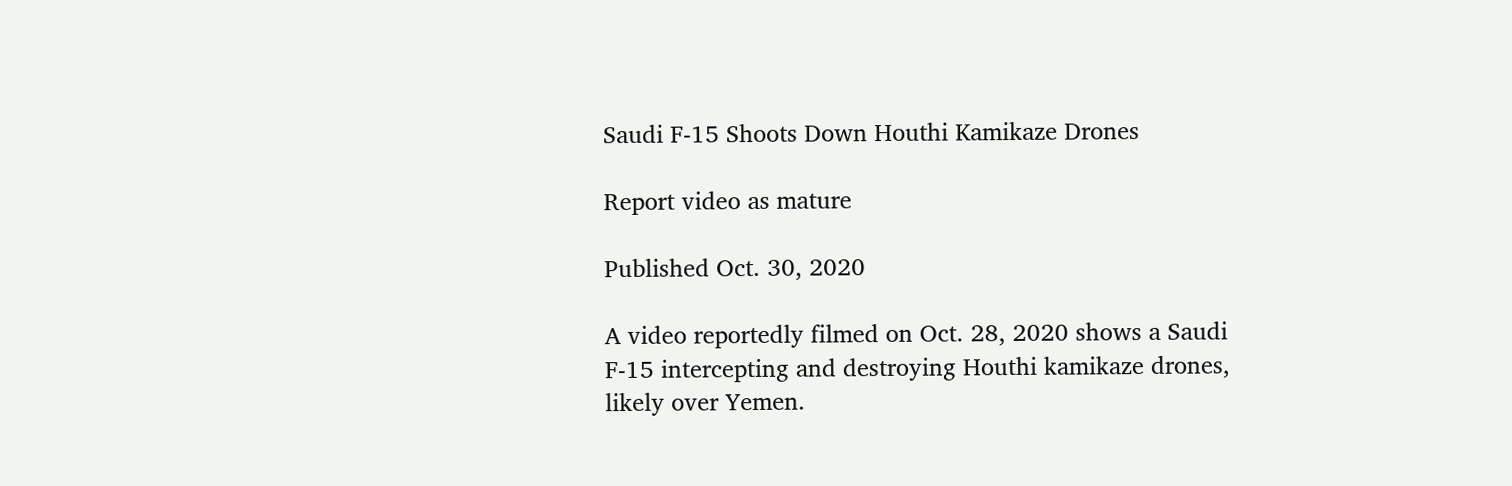Saudi F-15 Shoots Down Houthi Kamikaze Drones

Report video as mature

Published Oct. 30, 2020

A video reportedly filmed on Oct. 28, 2020 shows a Saudi F-15 intercepting and destroying Houthi kamikaze drones, likely over Yemen.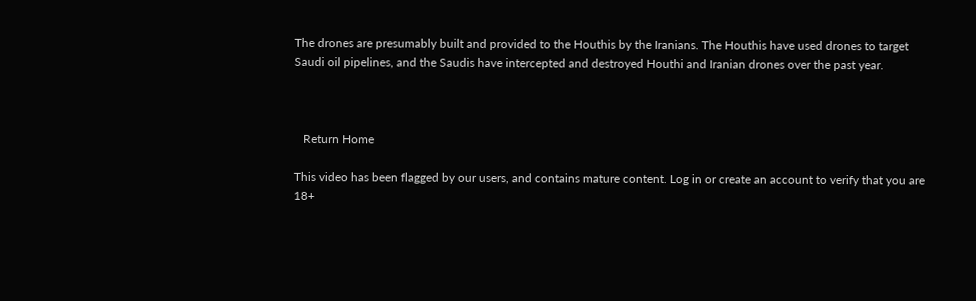The drones are presumably built and provided to the Houthis by the Iranians. The Houthis have used drones to target Saudi oil pipelines, and the Saudis have intercepted and destroyed Houthi and Iranian drones over the past year.



   Return Home

This video has been flagged by our users, and contains mature content. Log in or create an account to verify that you are 18+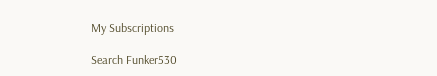My Subscriptions

Search Funker530